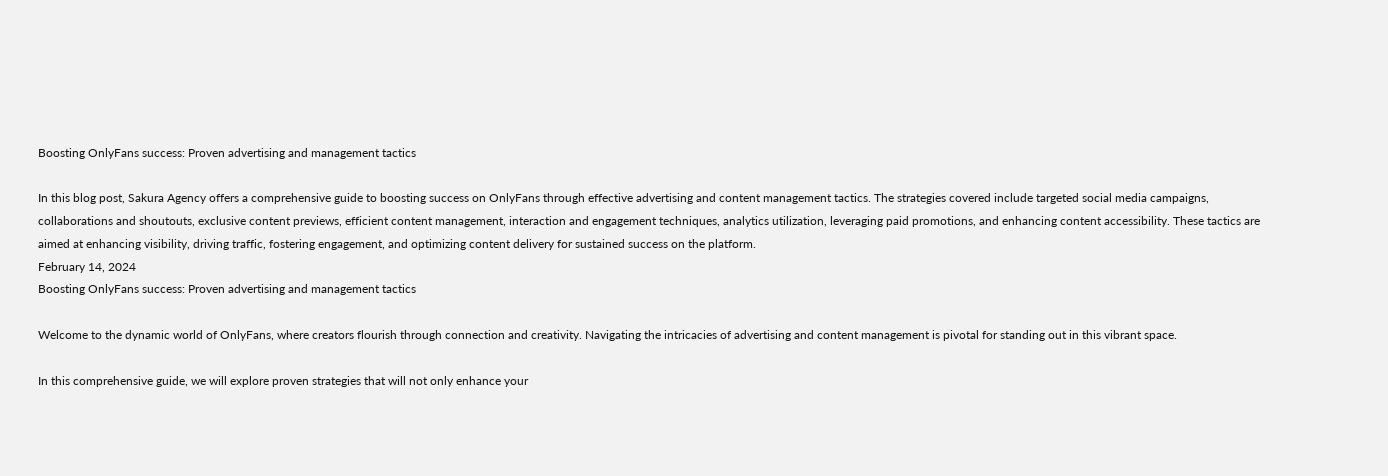Boosting OnlyFans success: Proven advertising and management tactics

In this blog post, Sakura Agency offers a comprehensive guide to boosting success on OnlyFans through effective advertising and content management tactics. The strategies covered include targeted social media campaigns, collaborations and shoutouts, exclusive content previews, efficient content management, interaction and engagement techniques, analytics utilization, leveraging paid promotions, and enhancing content accessibility. These tactics are aimed at enhancing visibility, driving traffic, fostering engagement, and optimizing content delivery for sustained success on the platform.
February 14, 2024
Boosting OnlyFans success: Proven advertising and management tactics

Welcome to the dynamic world of OnlyFans, where creators flourish through connection and creativity. Navigating the intricacies of advertising and content management is pivotal for standing out in this vibrant space.

In this comprehensive guide, we will explore proven strategies that will not only enhance your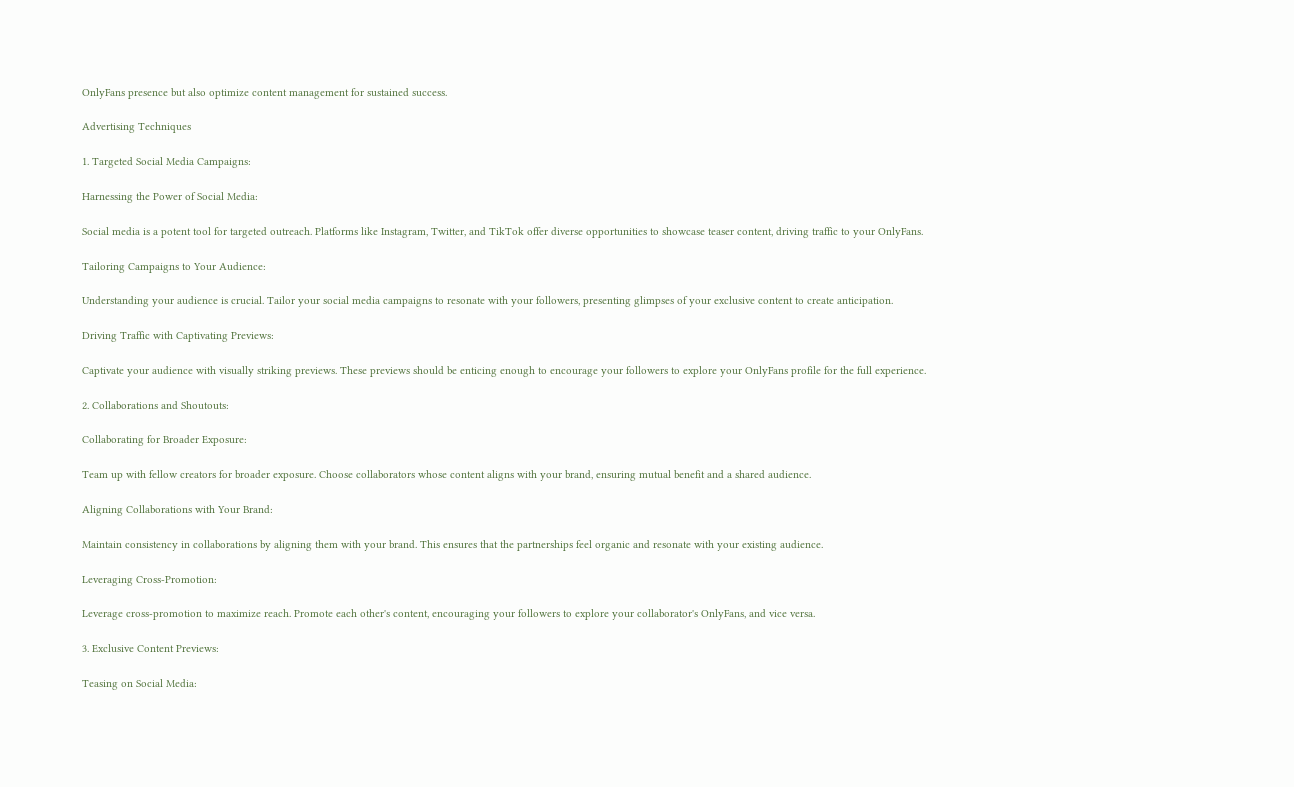OnlyFans presence but also optimize content management for sustained success.

Advertising Techniques

1. Targeted Social Media Campaigns:

Harnessing the Power of Social Media:

Social media is a potent tool for targeted outreach. Platforms like Instagram, Twitter, and TikTok offer diverse opportunities to showcase teaser content, driving traffic to your OnlyFans.

Tailoring Campaigns to Your Audience:

Understanding your audience is crucial. Tailor your social media campaigns to resonate with your followers, presenting glimpses of your exclusive content to create anticipation.

Driving Traffic with Captivating Previews:

Captivate your audience with visually striking previews. These previews should be enticing enough to encourage your followers to explore your OnlyFans profile for the full experience.

2. Collaborations and Shoutouts:

Collaborating for Broader Exposure:

Team up with fellow creators for broader exposure. Choose collaborators whose content aligns with your brand, ensuring mutual benefit and a shared audience.

Aligning Collaborations with Your Brand:

Maintain consistency in collaborations by aligning them with your brand. This ensures that the partnerships feel organic and resonate with your existing audience.

Leveraging Cross-Promotion:

Leverage cross-promotion to maximize reach. Promote each other's content, encouraging your followers to explore your collaborator's OnlyFans, and vice versa.

3. Exclusive Content Previews:

Teasing on Social Media: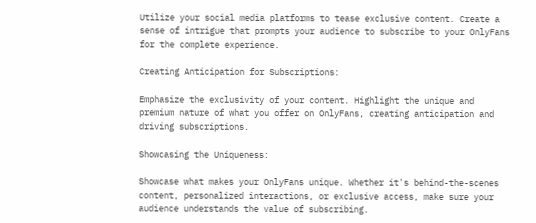Utilize your social media platforms to tease exclusive content. Create a sense of intrigue that prompts your audience to subscribe to your OnlyFans for the complete experience.

Creating Anticipation for Subscriptions:

Emphasize the exclusivity of your content. Highlight the unique and premium nature of what you offer on OnlyFans, creating anticipation and driving subscriptions.

Showcasing the Uniqueness:

Showcase what makes your OnlyFans unique. Whether it's behind-the-scenes content, personalized interactions, or exclusive access, make sure your audience understands the value of subscribing.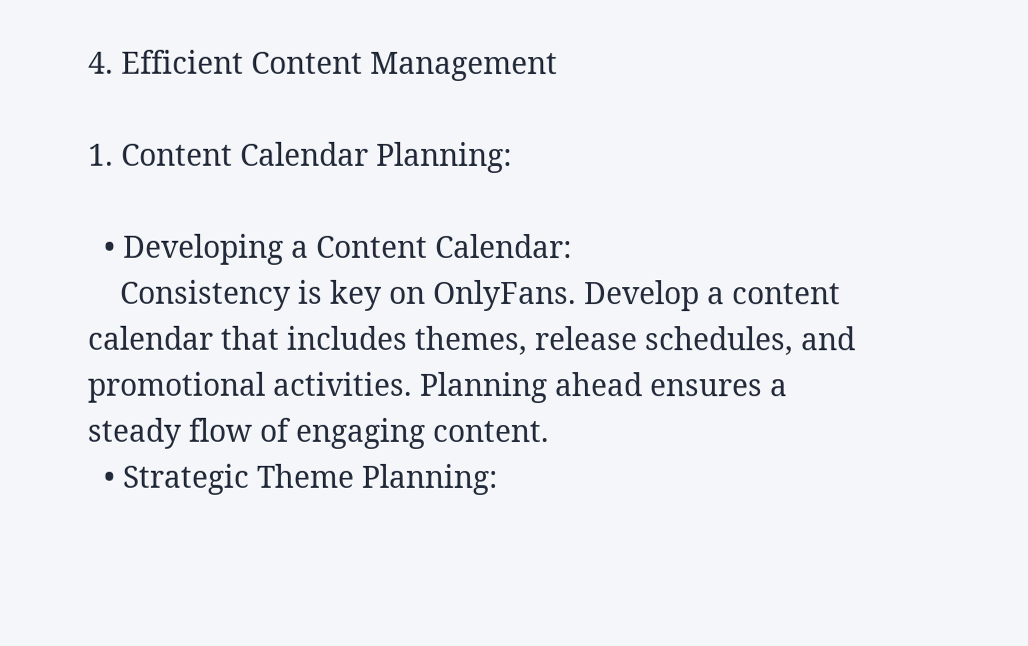4. Efficient Content Management

1. Content Calendar Planning:

  • Developing a Content Calendar:
    Consistency is key on OnlyFans. Develop a content calendar that includes themes, release schedules, and promotional activities. Planning ahead ensures a steady flow of engaging content.
  • Strategic Theme Planning: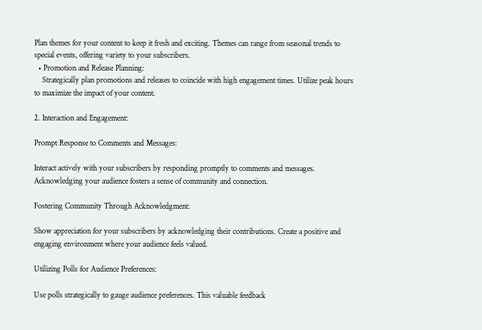Plan themes for your content to keep it fresh and exciting. Themes can range from seasonal trends to special events, offering variety to your subscribers.
  • Promotion and Release Planning:
    Strategically plan promotions and releases to coincide with high engagement times. Utilize peak hours to maximize the impact of your content.

2. Interaction and Engagement:

Prompt Response to Comments and Messages:

Interact actively with your subscribers by responding promptly to comments and messages. Acknowledging your audience fosters a sense of community and connection.

Fostering Community Through Acknowledgment:

Show appreciation for your subscribers by acknowledging their contributions. Create a positive and engaging environment where your audience feels valued.

Utilizing Polls for Audience Preferences:

Use polls strategically to gauge audience preferences. This valuable feedback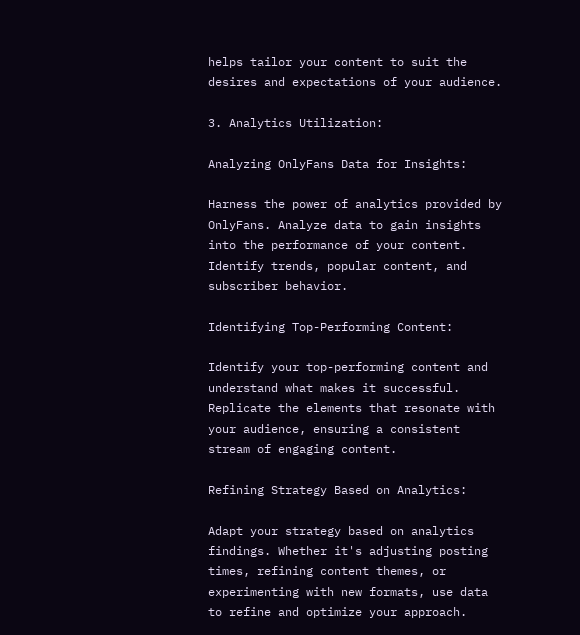helps tailor your content to suit the desires and expectations of your audience.

3. Analytics Utilization:

Analyzing OnlyFans Data for Insights:

Harness the power of analytics provided by OnlyFans. Analyze data to gain insights into the performance of your content. Identify trends, popular content, and subscriber behavior.

Identifying Top-Performing Content:

Identify your top-performing content and understand what makes it successful. Replicate the elements that resonate with your audience, ensuring a consistent stream of engaging content.

Refining Strategy Based on Analytics:

Adapt your strategy based on analytics findings. Whether it's adjusting posting times, refining content themes, or experimenting with new formats, use data to refine and optimize your approach.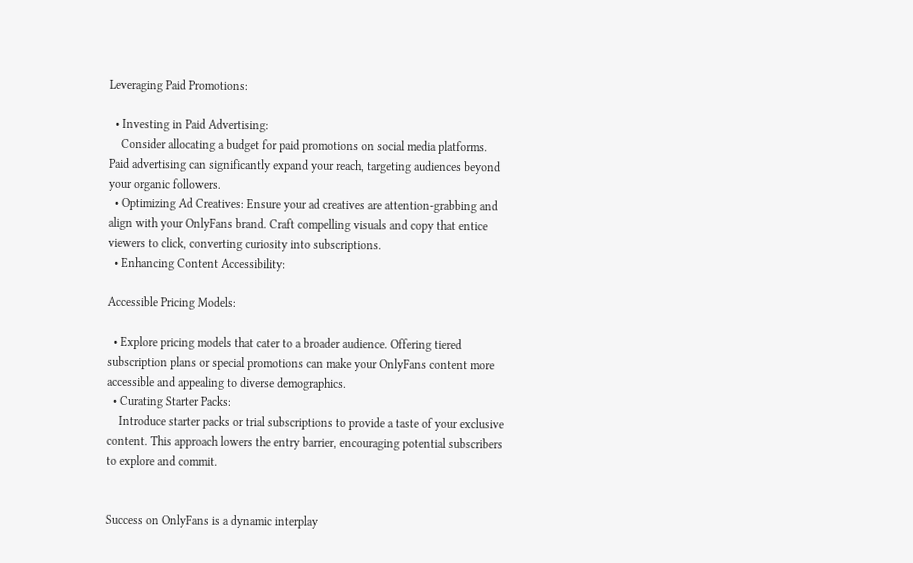Leveraging Paid Promotions:

  • Investing in Paid Advertising:
    Consider allocating a budget for paid promotions on social media platforms. Paid advertising can significantly expand your reach, targeting audiences beyond your organic followers.
  • Optimizing Ad Creatives: Ensure your ad creatives are attention-grabbing and align with your OnlyFans brand. Craft compelling visuals and copy that entice viewers to click, converting curiosity into subscriptions.
  • Enhancing Content Accessibility:

Accessible Pricing Models:

  • Explore pricing models that cater to a broader audience. Offering tiered subscription plans or special promotions can make your OnlyFans content more accessible and appealing to diverse demographics.
  • Curating Starter Packs:
    Introduce starter packs or trial subscriptions to provide a taste of your exclusive content. This approach lowers the entry barrier, encouraging potential subscribers to explore and commit.


Success on OnlyFans is a dynamic interplay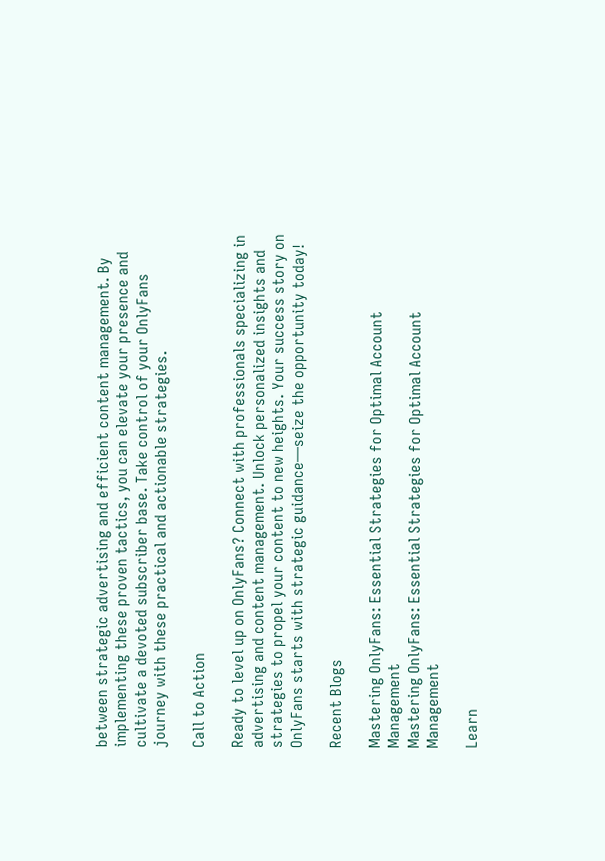between strategic advertising and efficient content management. By implementing these proven tactics, you can elevate your presence and cultivate a devoted subscriber base. Take control of your OnlyFans journey with these practical and actionable strategies.

Call to Action

Ready to level up on OnlyFans? Connect with professionals specializing in advertising and content management. Unlock personalized insights and strategies to propel your content to new heights. Your success story on OnlyFans starts with strategic guidance—seize the opportunity today!

Recent Blogs

Mastering OnlyFans: Essential Strategies for Optimal Account Management
Mastering OnlyFans: Essential Strategies for Optimal Account Management

Learn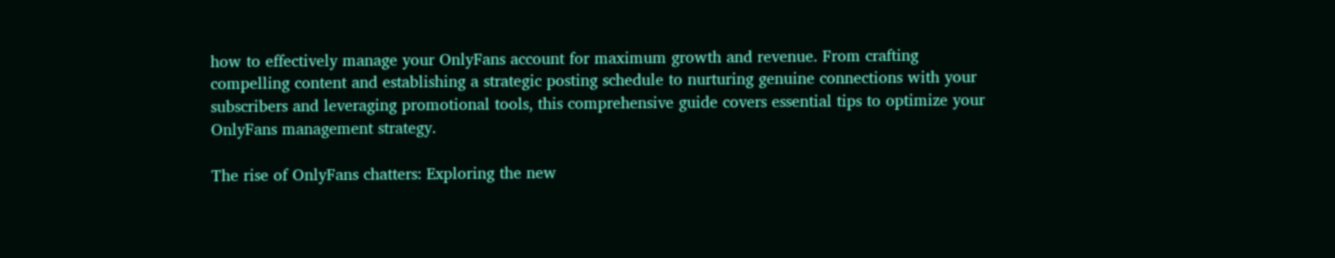how to effectively manage your OnlyFans account for maximum growth and revenue. From crafting compelling content and establishing a strategic posting schedule to nurturing genuine connections with your subscribers and leveraging promotional tools, this comprehensive guide covers essential tips to optimize your OnlyFans management strategy.

The rise of OnlyFans chatters: Exploring the new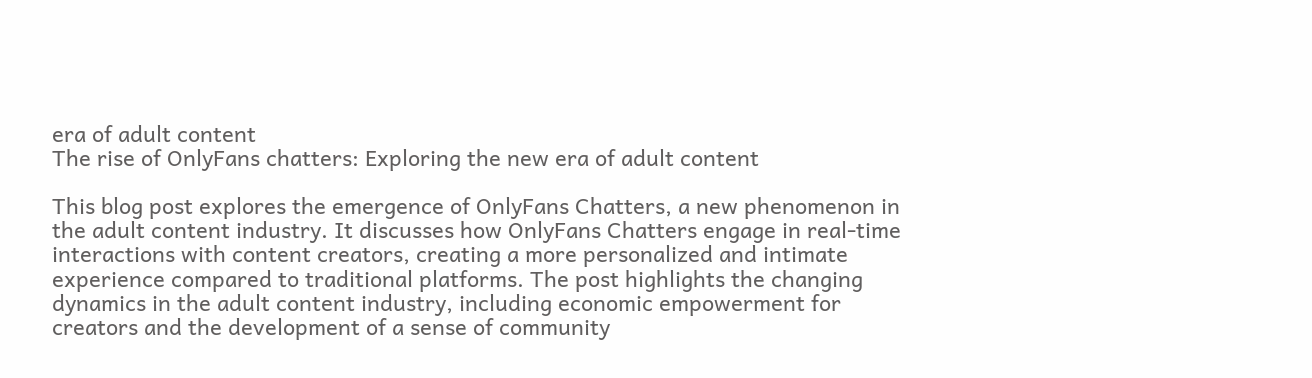era of adult content
The rise of OnlyFans chatters: Exploring the new era of adult content

This blog post explores the emergence of OnlyFans Chatters, a new phenomenon in the adult content industry. It discusses how OnlyFans Chatters engage in real-time interactions with content creators, creating a more personalized and intimate experience compared to traditional platforms. The post highlights the changing dynamics in the adult content industry, including economic empowerment for creators and the development of a sense of community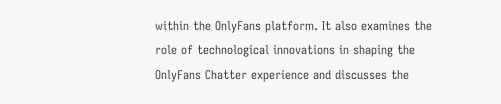within the OnlyFans platform. It also examines the role of technological innovations in shaping the OnlyFans Chatter experience and discusses the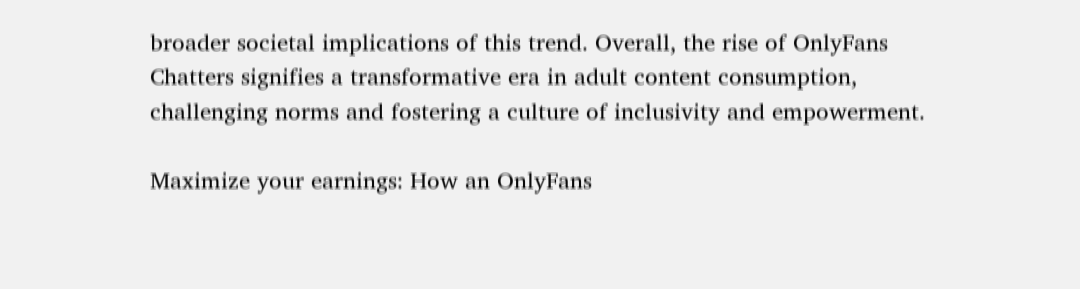broader societal implications of this trend. Overall, the rise of OnlyFans Chatters signifies a transformative era in adult content consumption, challenging norms and fostering a culture of inclusivity and empowerment.

Maximize your earnings: How an OnlyFans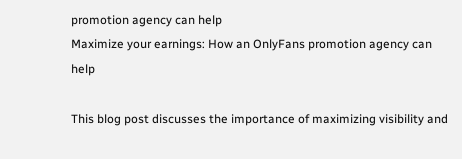promotion agency can help
Maximize your earnings: How an OnlyFans promotion agency can help

This blog post discusses the importance of maximizing visibility and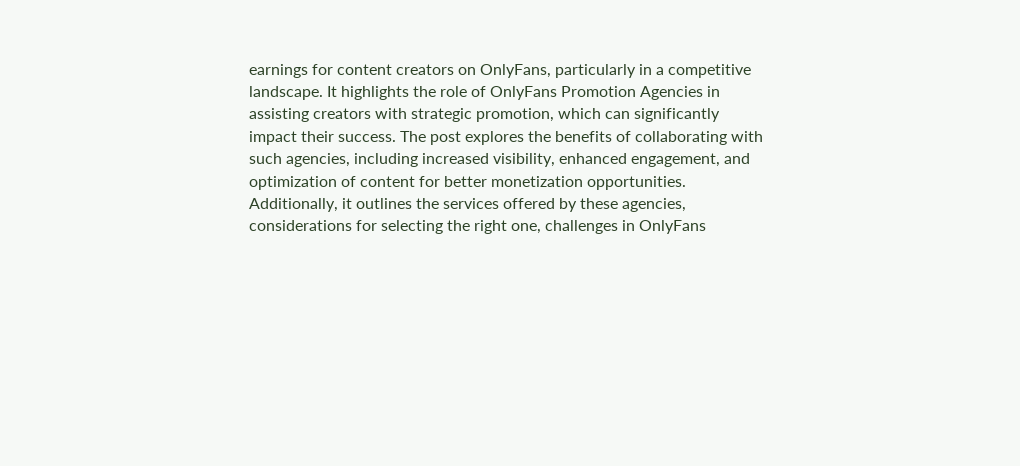earnings for content creators on OnlyFans, particularly in a competitive landscape. It highlights the role of OnlyFans Promotion Agencies in assisting creators with strategic promotion, which can significantly impact their success. The post explores the benefits of collaborating with such agencies, including increased visibility, enhanced engagement, and optimization of content for better monetization opportunities. Additionally, it outlines the services offered by these agencies, considerations for selecting the right one, challenges in OnlyFans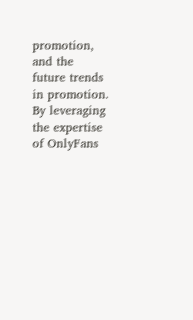promotion, and the future trends in promotion. By leveraging the expertise of OnlyFans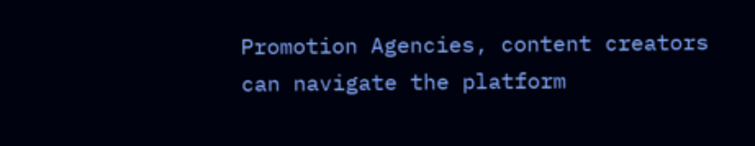Promotion Agencies, content creators can navigate the platform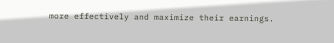more effectively and maximize their earnings.